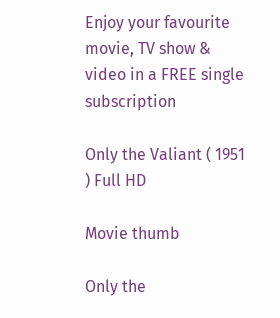Enjoy your favourite movie, TV show & video in a FREE single subscription

Only the Valiant ( 1951 ) Full HD

Movie thumb

Only the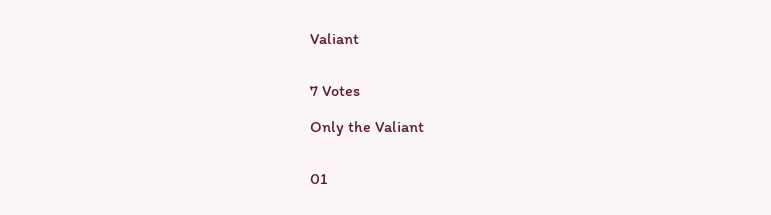Valiant


7 Votes

Only the Valiant


01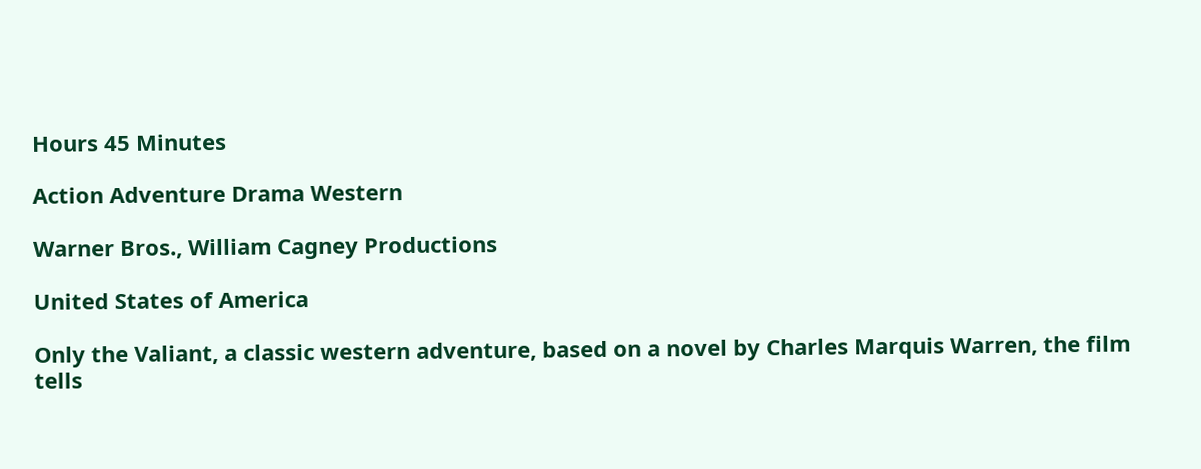Hours 45 Minutes

Action Adventure Drama Western

Warner Bros., William Cagney Productions

United States of America

Only the Valiant, a classic western adventure, based on a novel by Charles Marquis Warren, the film tells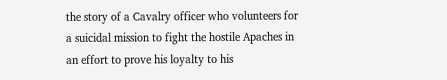the story of a Cavalry officer who volunteers for a suicidal mission to fight the hostile Apaches in an effort to prove his loyalty to his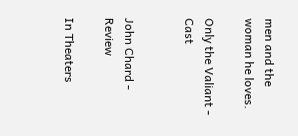men and the woman he loves.

Only the Valiant - Cast


John Chard - Review

In Theaters